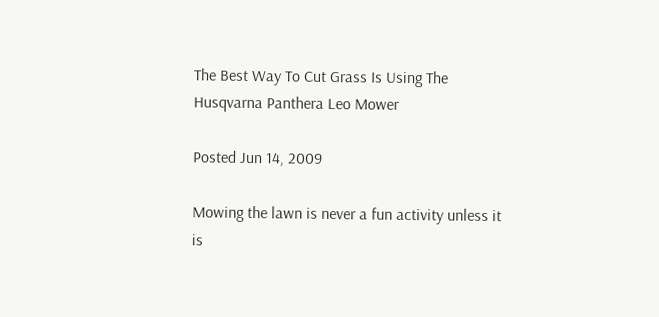The Best Way To Cut Grass Is Using The Husqvarna Panthera Leo Mower

Posted Jun 14, 2009

Mowing the lawn is never a fun activity unless it is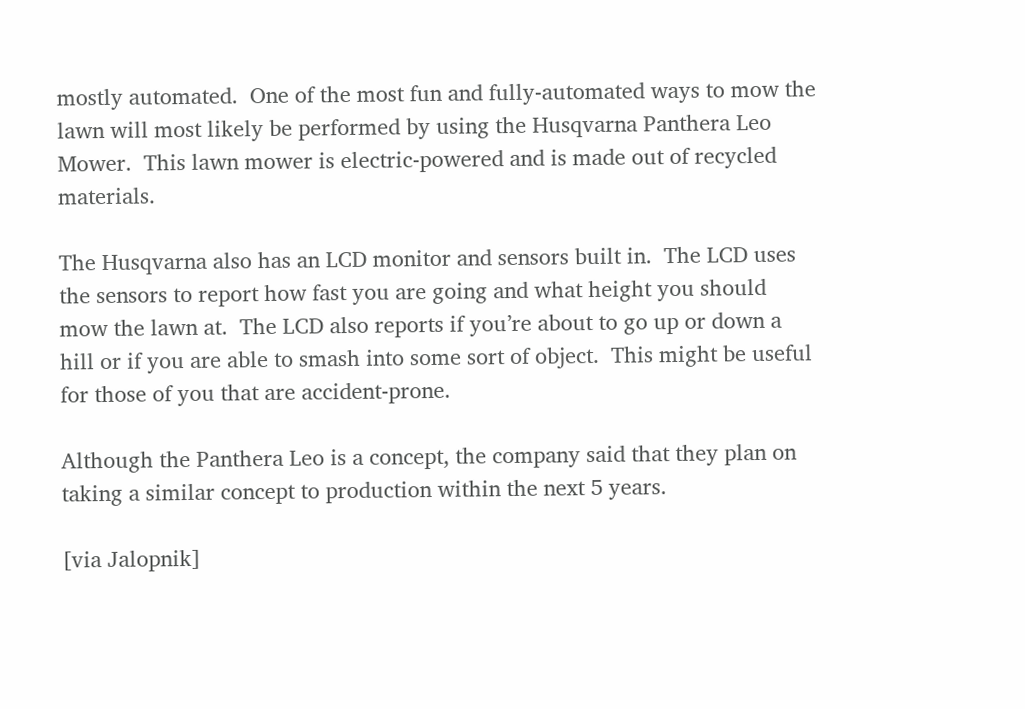mostly automated.  One of the most fun and fully-automated ways to mow the lawn will most likely be performed by using the Husqvarna Panthera Leo Mower.  This lawn mower is electric-powered and is made out of recycled materials.

The Husqvarna also has an LCD monitor and sensors built in.  The LCD uses the sensors to report how fast you are going and what height you should mow the lawn at.  The LCD also reports if you’re about to go up or down a hill or if you are able to smash into some sort of object.  This might be useful for those of you that are accident-prone.

Although the Panthera Leo is a concept, the company said that they plan on taking a similar concept to production within the next 5 years.

[via Jalopnik]